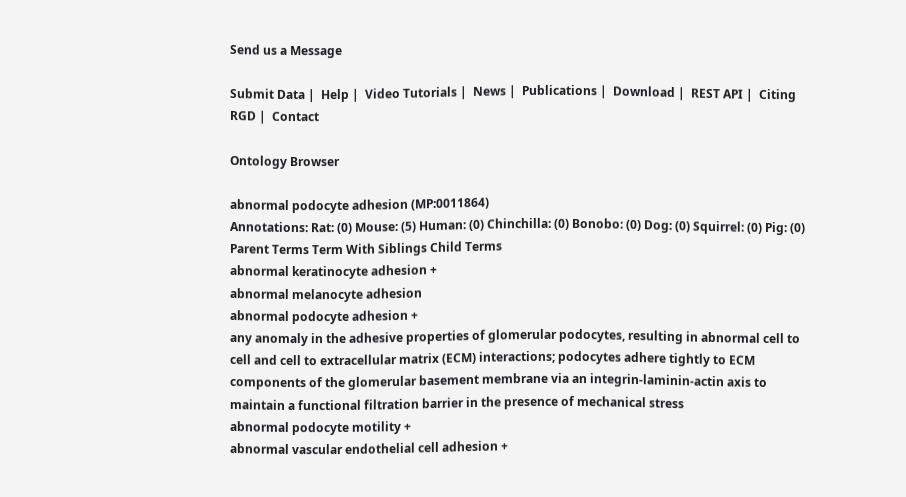Send us a Message

Submit Data |  Help |  Video Tutorials |  News |  Publications |  Download |  REST API |  Citing RGD |  Contact

Ontology Browser

abnormal podocyte adhesion (MP:0011864)
Annotations: Rat: (0) Mouse: (5) Human: (0) Chinchilla: (0) Bonobo: (0) Dog: (0) Squirrel: (0) Pig: (0)
Parent Terms Term With Siblings Child Terms
abnormal keratinocyte adhesion +
abnormal melanocyte adhesion
abnormal podocyte adhesion +
any anomaly in the adhesive properties of glomerular podocytes, resulting in abnormal cell to cell and cell to extracellular matrix (ECM) interactions; podocytes adhere tightly to ECM components of the glomerular basement membrane via an integrin-laminin-actin axis to maintain a functional filtration barrier in the presence of mechanical stress
abnormal podocyte motility +
abnormal vascular endothelial cell adhesion +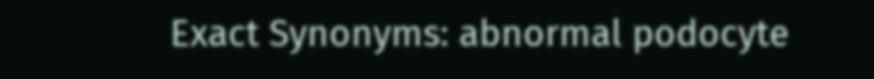Exact Synonyms: abnormal podocyte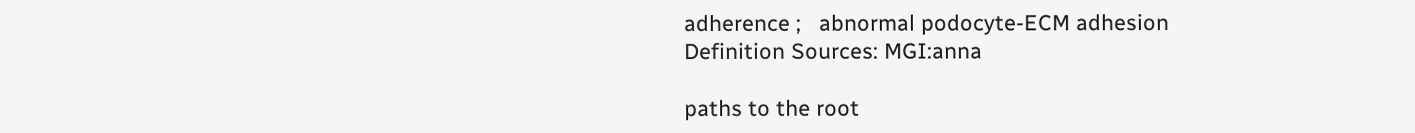adherence ;   abnormal podocyte-ECM adhesion
Definition Sources: MGI:anna

paths to the root